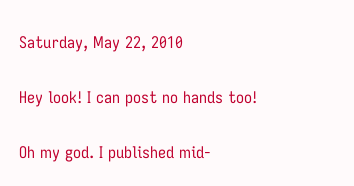Saturday, May 22, 2010

Hey look! I can post no hands too!

Oh my god. I published mid-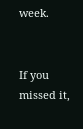week.


If you missed it,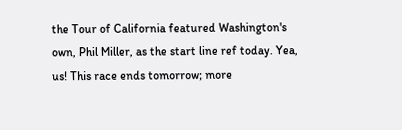the Tour of California featured Washington's own, Phil Miller, as the start line ref today. Yea, us! This race ends tomorrow; more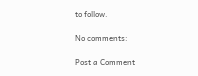to follow.

No comments:

Post a Comment